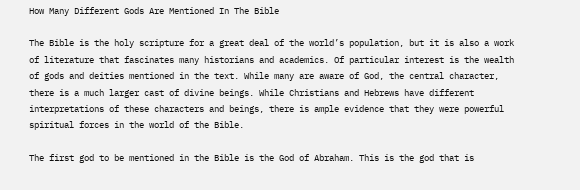How Many Different Gods Are Mentioned In The Bible

The Bible is the holy scripture for a great deal of the world’s population, but it is also a work of literature that fascinates many historians and academics. Of particular interest is the wealth of gods and deities mentioned in the text. While many are aware of God, the central character, there is a much larger cast of divine beings. While Christians and Hebrews have different interpretations of these characters and beings, there is ample evidence that they were powerful spiritual forces in the world of the Bible.

The first god to be mentioned in the Bible is the God of Abraham. This is the god that is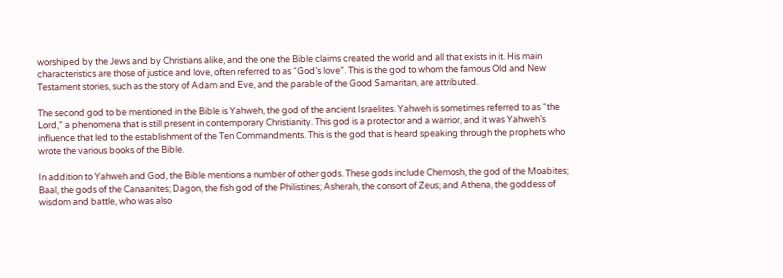worshiped by the Jews and by Christians alike, and the one the Bible claims created the world and all that exists in it. His main characteristics are those of justice and love, often referred to as “God’s love”. This is the god to whom the famous Old and New Testament stories, such as the story of Adam and Eve, and the parable of the Good Samaritan, are attributed.

The second god to be mentioned in the Bible is Yahweh, the god of the ancient Israelites. Yahweh is sometimes referred to as “the Lord,” a phenomena that is still present in contemporary Christianity. This god is a protector and a warrior, and it was Yahweh’s influence that led to the establishment of the Ten Commandments. This is the god that is heard speaking through the prophets who wrote the various books of the Bible.

In addition to Yahweh and God, the Bible mentions a number of other gods. These gods include Chemosh, the god of the Moabites; Baal, the gods of the Canaanites; Dagon, the fish god of the Philistines; Asherah, the consort of Zeus; and Athena, the goddess of wisdom and battle, who was also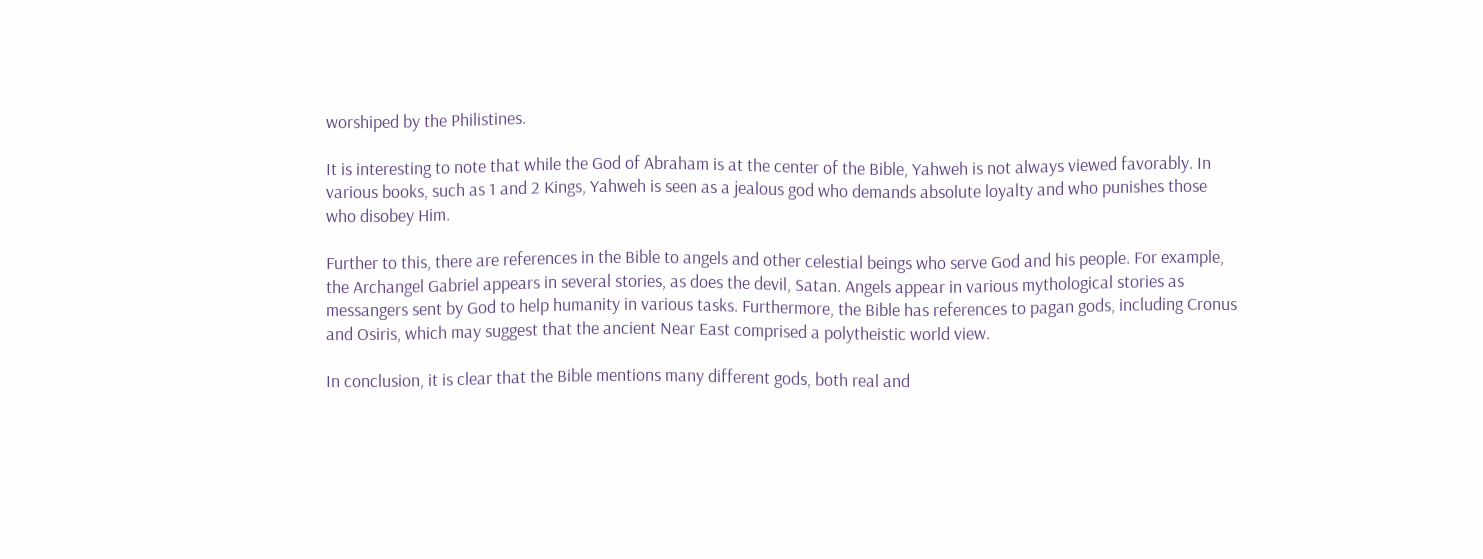worshiped by the Philistines.

It is interesting to note that while the God of Abraham is at the center of the Bible, Yahweh is not always viewed favorably. In various books, such as 1 and 2 Kings, Yahweh is seen as a jealous god who demands absolute loyalty and who punishes those who disobey Him.

Further to this, there are references in the Bible to angels and other celestial beings who serve God and his people. For example, the Archangel Gabriel appears in several stories, as does the devil, Satan. Angels appear in various mythological stories as messangers sent by God to help humanity in various tasks. Furthermore, the Bible has references to pagan gods, including Cronus and Osiris, which may suggest that the ancient Near East comprised a polytheistic world view.

In conclusion, it is clear that the Bible mentions many different gods, both real and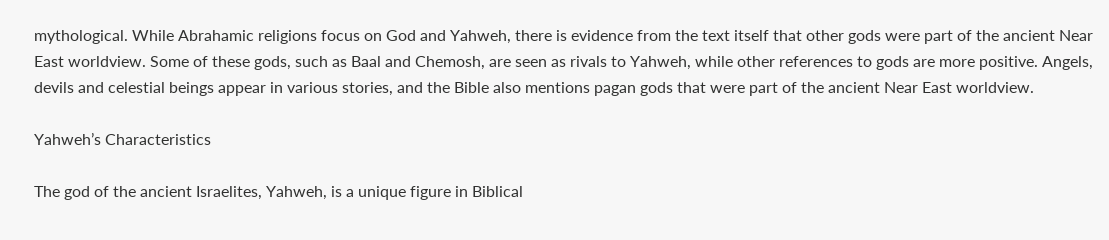mythological. While Abrahamic religions focus on God and Yahweh, there is evidence from the text itself that other gods were part of the ancient Near East worldview. Some of these gods, such as Baal and Chemosh, are seen as rivals to Yahweh, while other references to gods are more positive. Angels, devils and celestial beings appear in various stories, and the Bible also mentions pagan gods that were part of the ancient Near East worldview.

Yahweh’s Characteristics

The god of the ancient Israelites, Yahweh, is a unique figure in Biblical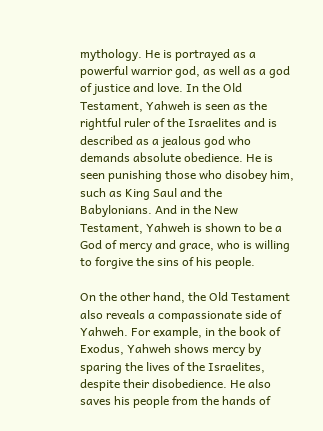mythology. He is portrayed as a powerful warrior god, as well as a god of justice and love. In the Old Testament, Yahweh is seen as the rightful ruler of the Israelites and is described as a jealous god who demands absolute obedience. He is seen punishing those who disobey him, such as King Saul and the Babylonians. And in the New Testament, Yahweh is shown to be a God of mercy and grace, who is willing to forgive the sins of his people.

On the other hand, the Old Testament also reveals a compassionate side of Yahweh. For example, in the book of Exodus, Yahweh shows mercy by sparing the lives of the Israelites, despite their disobedience. He also saves his people from the hands of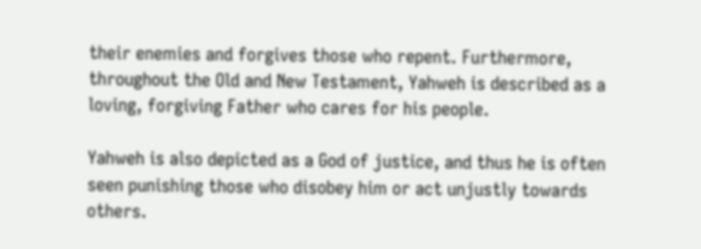their enemies and forgives those who repent. Furthermore, throughout the Old and New Testament, Yahweh is described as a loving, forgiving Father who cares for his people.

Yahweh is also depicted as a God of justice, and thus he is often seen punishing those who disobey him or act unjustly towards others.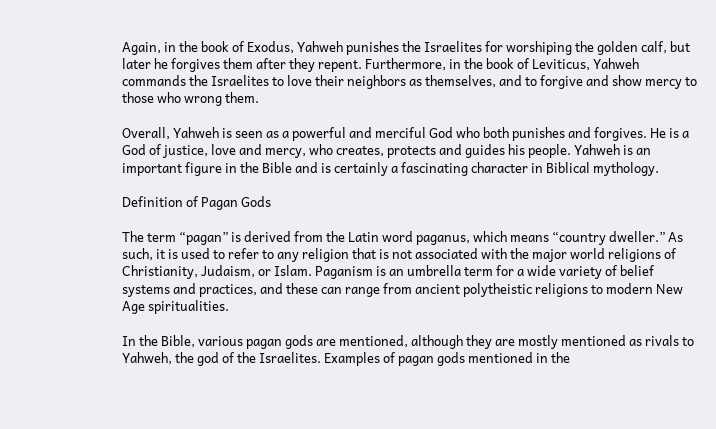Again, in the book of Exodus, Yahweh punishes the Israelites for worshiping the golden calf, but later he forgives them after they repent. Furthermore, in the book of Leviticus, Yahweh commands the Israelites to love their neighbors as themselves, and to forgive and show mercy to those who wrong them.

Overall, Yahweh is seen as a powerful and merciful God who both punishes and forgives. He is a God of justice, love and mercy, who creates, protects and guides his people. Yahweh is an important figure in the Bible and is certainly a fascinating character in Biblical mythology.

Definition of Pagan Gods

The term “pagan” is derived from the Latin word paganus, which means “country dweller.” As such, it is used to refer to any religion that is not associated with the major world religions of Christianity, Judaism, or Islam. Paganism is an umbrella term for a wide variety of belief systems and practices, and these can range from ancient polytheistic religions to modern New Age spiritualities.

In the Bible, various pagan gods are mentioned, although they are mostly mentioned as rivals to Yahweh, the god of the Israelites. Examples of pagan gods mentioned in the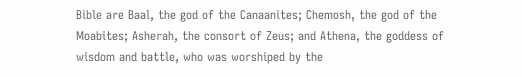Bible are Baal, the god of the Canaanites; Chemosh, the god of the Moabites; Asherah, the consort of Zeus; and Athena, the goddess of wisdom and battle, who was worshiped by the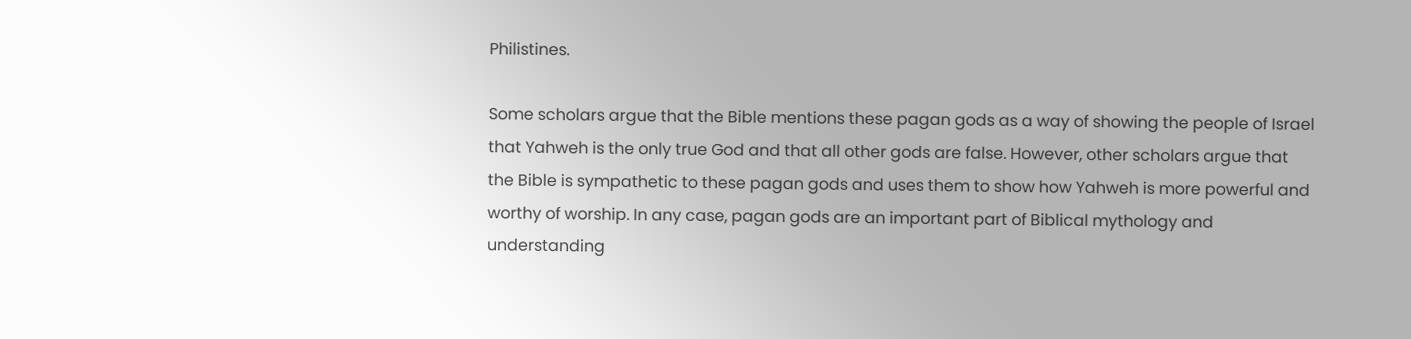Philistines.

Some scholars argue that the Bible mentions these pagan gods as a way of showing the people of Israel that Yahweh is the only true God and that all other gods are false. However, other scholars argue that the Bible is sympathetic to these pagan gods and uses them to show how Yahweh is more powerful and worthy of worship. In any case, pagan gods are an important part of Biblical mythology and understanding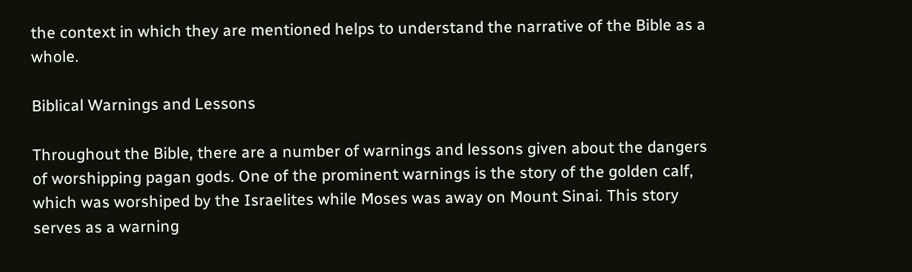the context in which they are mentioned helps to understand the narrative of the Bible as a whole.

Biblical Warnings and Lessons

Throughout the Bible, there are a number of warnings and lessons given about the dangers of worshipping pagan gods. One of the prominent warnings is the story of the golden calf, which was worshiped by the Israelites while Moses was away on Mount Sinai. This story serves as a warning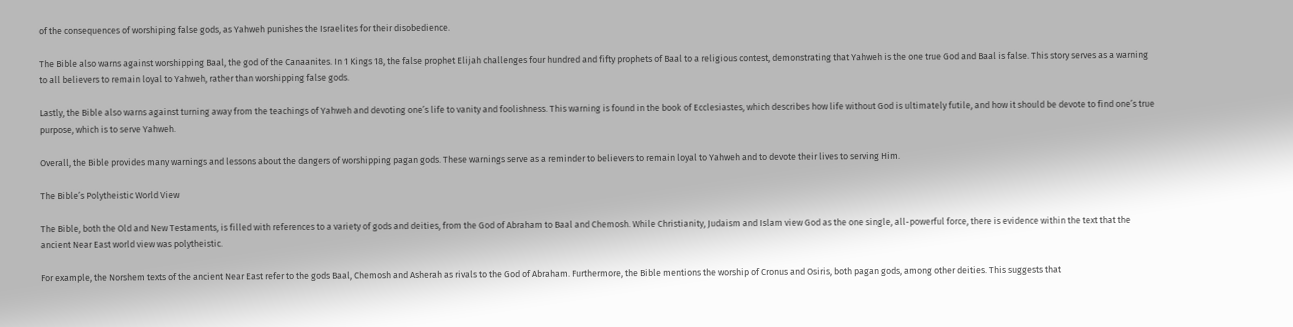of the consequences of worshiping false gods, as Yahweh punishes the Israelites for their disobedience.

The Bible also warns against worshipping Baal, the god of the Canaanites. In 1 Kings 18, the false prophet Elijah challenges four hundred and fifty prophets of Baal to a religious contest, demonstrating that Yahweh is the one true God and Baal is false. This story serves as a warning to all believers to remain loyal to Yahweh, rather than worshipping false gods.

Lastly, the Bible also warns against turning away from the teachings of Yahweh and devoting one’s life to vanity and foolishness. This warning is found in the book of Ecclesiastes, which describes how life without God is ultimately futile, and how it should be devote to find one’s true purpose, which is to serve Yahweh.

Overall, the Bible provides many warnings and lessons about the dangers of worshipping pagan gods. These warnings serve as a reminder to believers to remain loyal to Yahweh and to devote their lives to serving Him.

The Bible’s Polytheistic World View

The Bible, both the Old and New Testaments, is filled with references to a variety of gods and deities, from the God of Abraham to Baal and Chemosh. While Christianity, Judaism and Islam view God as the one single, all-powerful force, there is evidence within the text that the ancient Near East world view was polytheistic.

For example, the Norshem texts of the ancient Near East refer to the gods Baal, Chemosh and Asherah as rivals to the God of Abraham. Furthermore, the Bible mentions the worship of Cronus and Osiris, both pagan gods, among other deities. This suggests that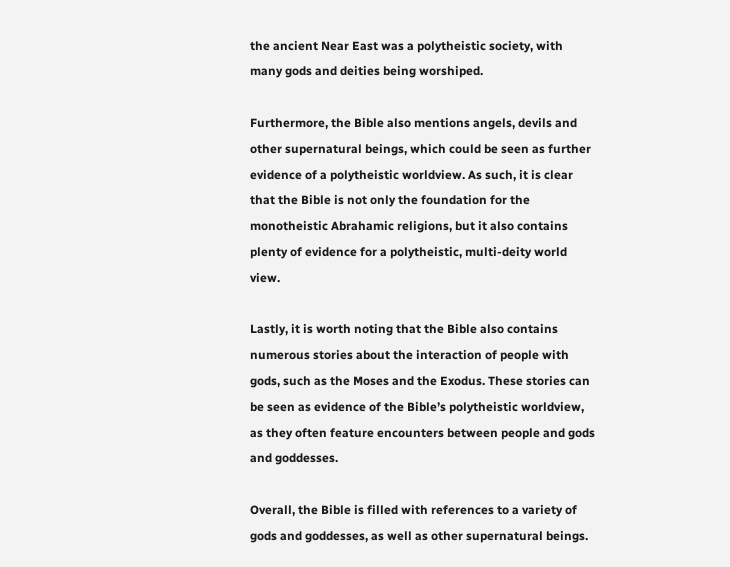the ancient Near East was a polytheistic society, with many gods and deities being worshiped.

Furthermore, the Bible also mentions angels, devils and other supernatural beings, which could be seen as further evidence of a polytheistic worldview. As such, it is clear that the Bible is not only the foundation for the monotheistic Abrahamic religions, but it also contains plenty of evidence for a polytheistic, multi-deity world view.

Lastly, it is worth noting that the Bible also contains numerous stories about the interaction of people with gods, such as the Moses and the Exodus. These stories can be seen as evidence of the Bible’s polytheistic worldview, as they often feature encounters between people and gods and goddesses.

Overall, the Bible is filled with references to a variety of gods and goddesses, as well as other supernatural beings.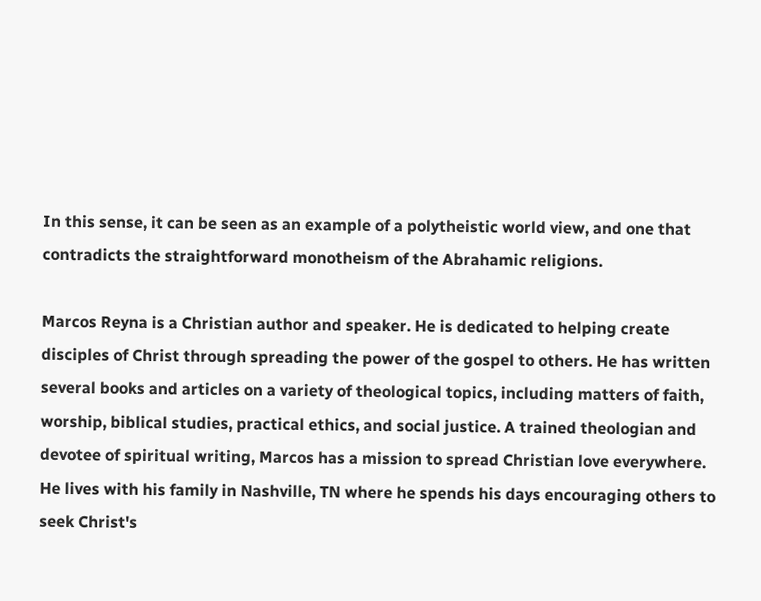In this sense, it can be seen as an example of a polytheistic world view, and one that contradicts the straightforward monotheism of the Abrahamic religions.

Marcos Reyna is a Christian author and speaker. He is dedicated to helping create disciples of Christ through spreading the power of the gospel to others. He has written several books and articles on a variety of theological topics, including matters of faith, worship, biblical studies, practical ethics, and social justice. A trained theologian and devotee of spiritual writing, Marcos has a mission to spread Christian love everywhere. He lives with his family in Nashville, TN where he spends his days encouraging others to seek Christ's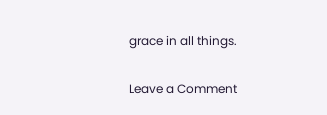grace in all things.

Leave a Comment